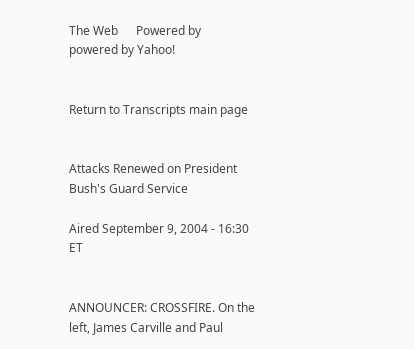The Web      Powered by
powered by Yahoo!


Return to Transcripts main page


Attacks Renewed on President Bush's Guard Service

Aired September 9, 2004 - 16:30   ET


ANNOUNCER: CROSSFIRE. On the left, James Carville and Paul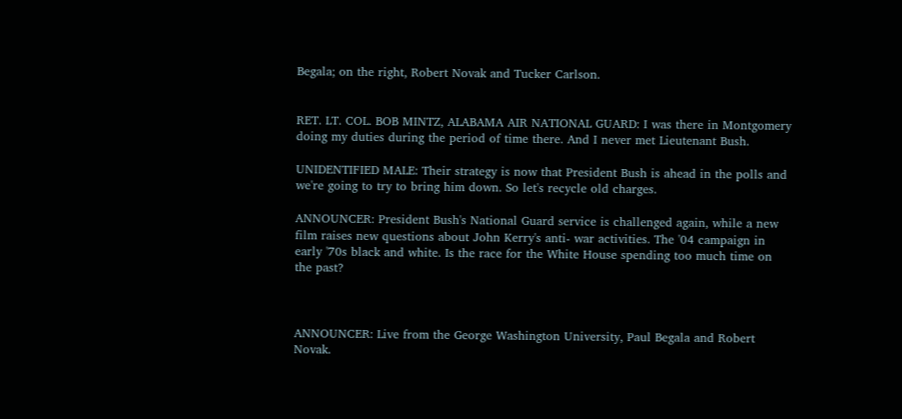Begala; on the right, Robert Novak and Tucker Carlson.


RET. LT. COL. BOB MINTZ, ALABAMA AIR NATIONAL GUARD: I was there in Montgomery doing my duties during the period of time there. And I never met Lieutenant Bush.

UNIDENTIFIED MALE: Their strategy is now that President Bush is ahead in the polls and we're going to try to bring him down. So let's recycle old charges.

ANNOUNCER: President Bush's National Guard service is challenged again, while a new film raises new questions about John Kerry's anti- war activities. The '04 campaign in early '70s black and white. Is the race for the White House spending too much time on the past?



ANNOUNCER: Live from the George Washington University, Paul Begala and Robert Novak.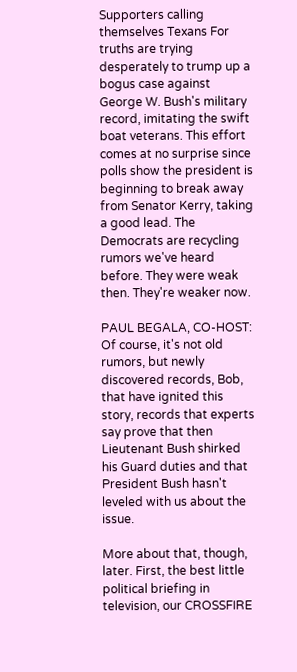Supporters calling themselves Texans For truths are trying desperately to trump up a bogus case against George W. Bush's military record, imitating the swift boat veterans. This effort comes at no surprise since polls show the president is beginning to break away from Senator Kerry, taking a good lead. The Democrats are recycling rumors we've heard before. They were weak then. They're weaker now.

PAUL BEGALA, CO-HOST: Of course, it's not old rumors, but newly discovered records, Bob, that have ignited this story, records that experts say prove that then Lieutenant Bush shirked his Guard duties and that President Bush hasn't leveled with us about the issue.

More about that, though, later. First, the best little political briefing in television, our CROSSFIRE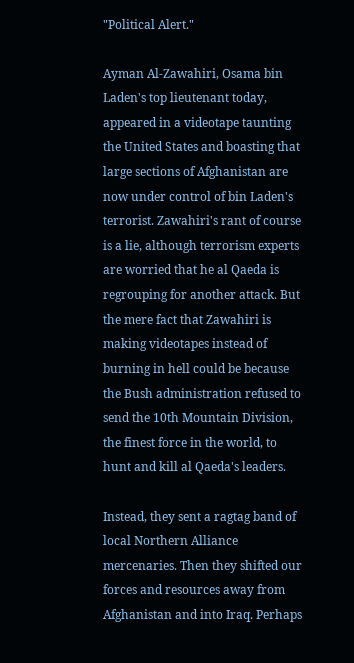"Political Alert."

Ayman Al-Zawahiri, Osama bin Laden's top lieutenant today, appeared in a videotape taunting the United States and boasting that large sections of Afghanistan are now under control of bin Laden's terrorist. Zawahiri's rant of course is a lie, although terrorism experts are worried that he al Qaeda is regrouping for another attack. But the mere fact that Zawahiri is making videotapes instead of burning in hell could be because the Bush administration refused to send the 10th Mountain Division, the finest force in the world, to hunt and kill al Qaeda's leaders.

Instead, they sent a ragtag band of local Northern Alliance mercenaries. Then they shifted our forces and resources away from Afghanistan and into Iraq. Perhaps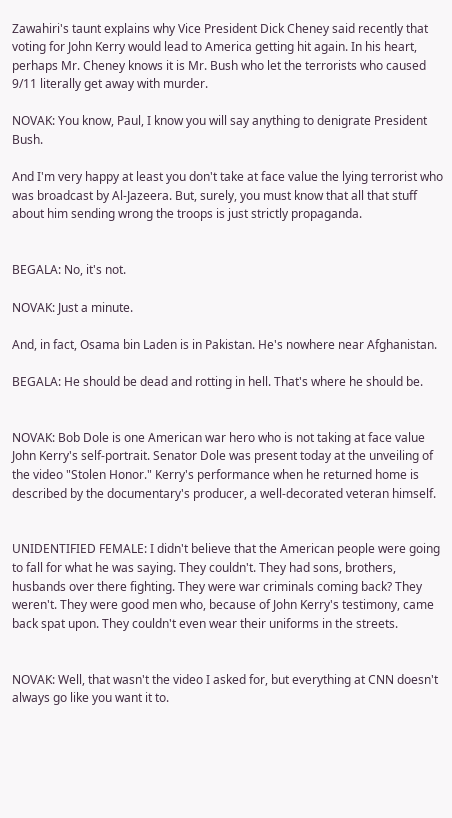Zawahiri's taunt explains why Vice President Dick Cheney said recently that voting for John Kerry would lead to America getting hit again. In his heart, perhaps Mr. Cheney knows it is Mr. Bush who let the terrorists who caused 9/11 literally get away with murder.

NOVAK: You know, Paul, I know you will say anything to denigrate President Bush.

And I'm very happy at least you don't take at face value the lying terrorist who was broadcast by Al-Jazeera. But, surely, you must know that all that stuff about him sending wrong the troops is just strictly propaganda.


BEGALA: No, it's not.

NOVAK: Just a minute.

And, in fact, Osama bin Laden is in Pakistan. He's nowhere near Afghanistan.

BEGALA: He should be dead and rotting in hell. That's where he should be.


NOVAK: Bob Dole is one American war hero who is not taking at face value John Kerry's self-portrait. Senator Dole was present today at the unveiling of the video "Stolen Honor." Kerry's performance when he returned home is described by the documentary's producer, a well-decorated veteran himself.


UNIDENTIFIED FEMALE: I didn't believe that the American people were going to fall for what he was saying. They couldn't. They had sons, brothers, husbands over there fighting. They were war criminals coming back? They weren't. They were good men who, because of John Kerry's testimony, came back spat upon. They couldn't even wear their uniforms in the streets.


NOVAK: Well, that wasn't the video I asked for, but everything at CNN doesn't always go like you want it to.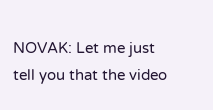NOVAK: Let me just tell you that the video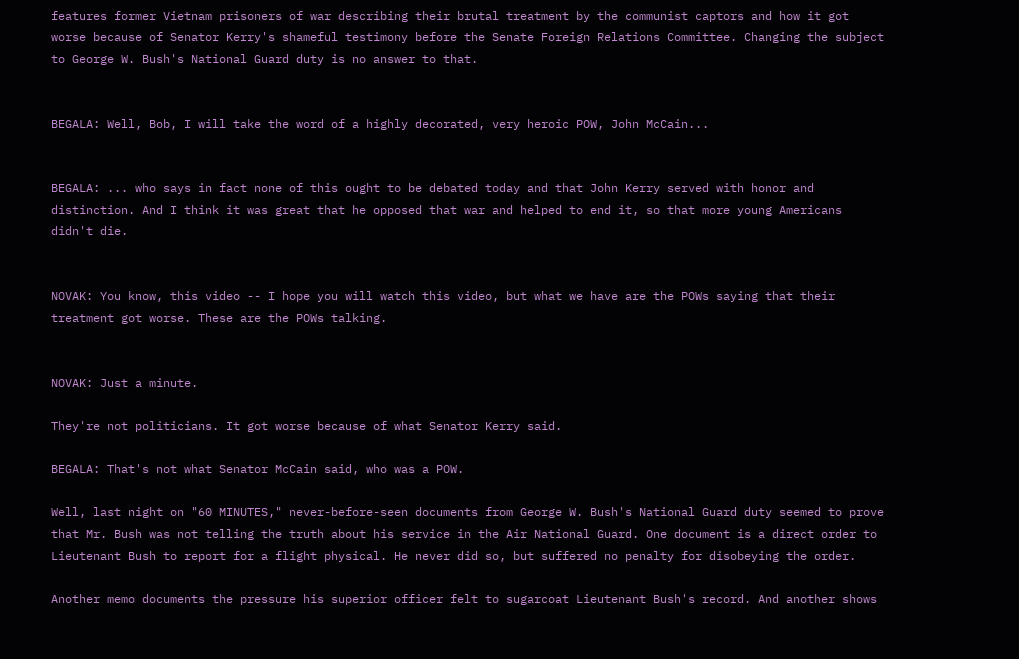features former Vietnam prisoners of war describing their brutal treatment by the communist captors and how it got worse because of Senator Kerry's shameful testimony before the Senate Foreign Relations Committee. Changing the subject to George W. Bush's National Guard duty is no answer to that.


BEGALA: Well, Bob, I will take the word of a highly decorated, very heroic POW, John McCain...


BEGALA: ... who says in fact none of this ought to be debated today and that John Kerry served with honor and distinction. And I think it was great that he opposed that war and helped to end it, so that more young Americans didn't die.


NOVAK: You know, this video -- I hope you will watch this video, but what we have are the POWs saying that their treatment got worse. These are the POWs talking.


NOVAK: Just a minute.

They're not politicians. It got worse because of what Senator Kerry said.

BEGALA: That's not what Senator McCain said, who was a POW.

Well, last night on "60 MINUTES," never-before-seen documents from George W. Bush's National Guard duty seemed to prove that Mr. Bush was not telling the truth about his service in the Air National Guard. One document is a direct order to Lieutenant Bush to report for a flight physical. He never did so, but suffered no penalty for disobeying the order.

Another memo documents the pressure his superior officer felt to sugarcoat Lieutenant Bush's record. And another shows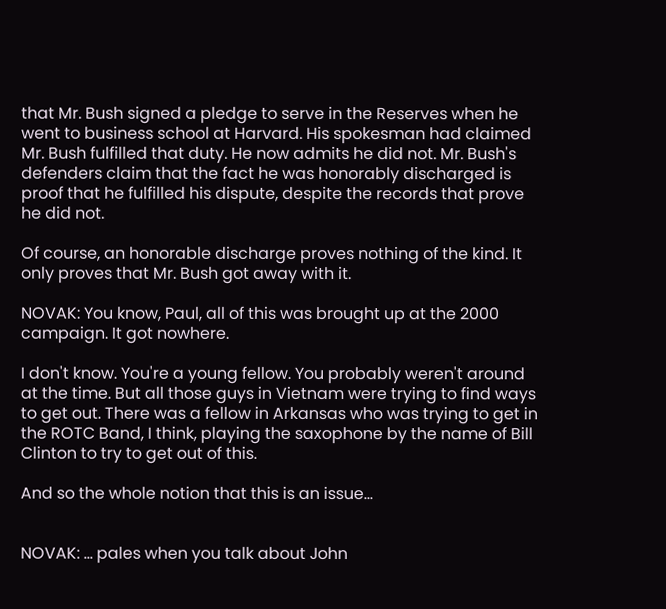that Mr. Bush signed a pledge to serve in the Reserves when he went to business school at Harvard. His spokesman had claimed Mr. Bush fulfilled that duty. He now admits he did not. Mr. Bush's defenders claim that the fact he was honorably discharged is proof that he fulfilled his dispute, despite the records that prove he did not.

Of course, an honorable discharge proves nothing of the kind. It only proves that Mr. Bush got away with it.

NOVAK: You know, Paul, all of this was brought up at the 2000 campaign. It got nowhere.

I don't know. You're a young fellow. You probably weren't around at the time. But all those guys in Vietnam were trying to find ways to get out. There was a fellow in Arkansas who was trying to get in the ROTC Band, I think, playing the saxophone by the name of Bill Clinton to try to get out of this.

And so the whole notion that this is an issue...


NOVAK: ... pales when you talk about John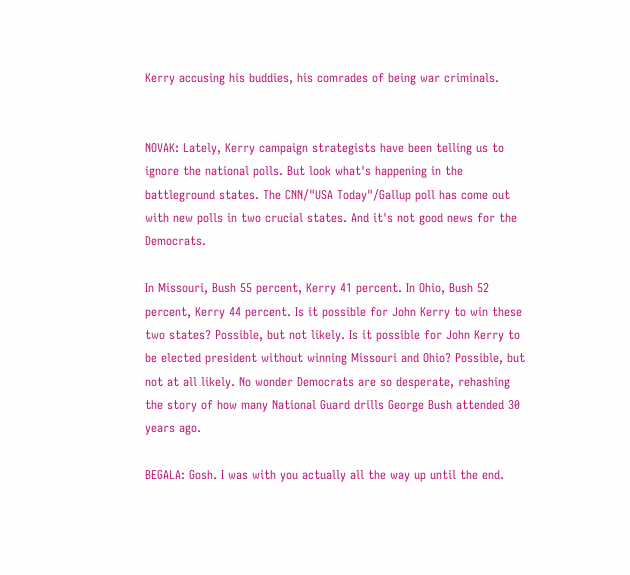Kerry accusing his buddies, his comrades of being war criminals.


NOVAK: Lately, Kerry campaign strategists have been telling us to ignore the national polls. But look what's happening in the battleground states. The CNN/"USA Today"/Gallup poll has come out with new polls in two crucial states. And it's not good news for the Democrats.

In Missouri, Bush 55 percent, Kerry 41 percent. In Ohio, Bush 52 percent, Kerry 44 percent. Is it possible for John Kerry to win these two states? Possible, but not likely. Is it possible for John Kerry to be elected president without winning Missouri and Ohio? Possible, but not at all likely. No wonder Democrats are so desperate, rehashing the story of how many National Guard drills George Bush attended 30 years ago.

BEGALA: Gosh. I was with you actually all the way up until the end.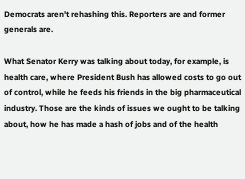Democrats aren't rehashing this. Reporters are and former generals are.

What Senator Kerry was talking about today, for example, is health care, where President Bush has allowed costs to go out of control, while he feeds his friends in the big pharmaceutical industry. Those are the kinds of issues we ought to be talking about, how he has made a hash of jobs and of the health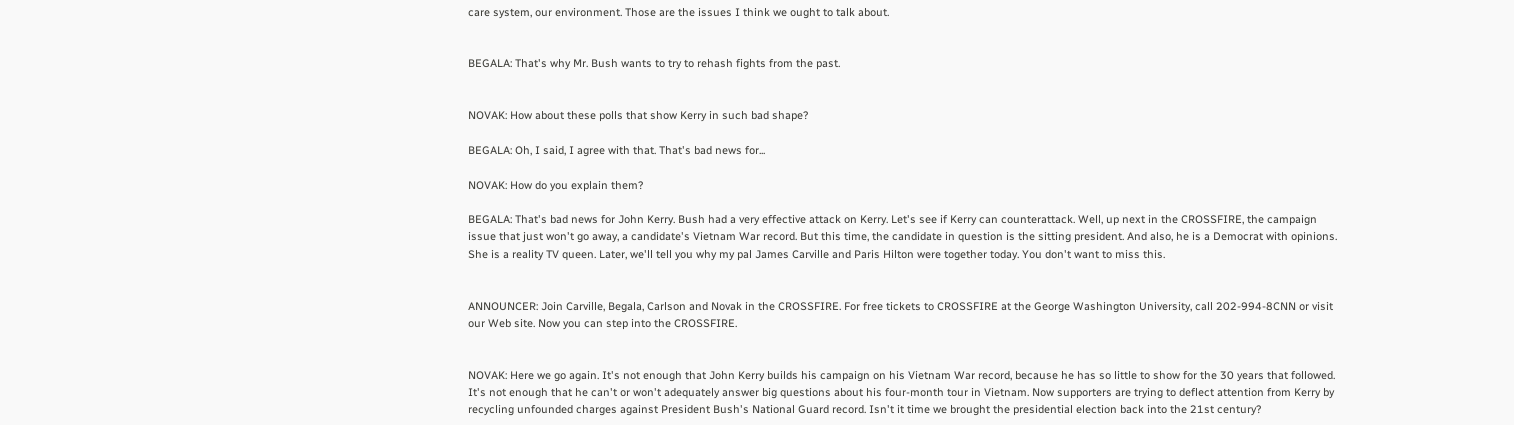care system, our environment. Those are the issues I think we ought to talk about.


BEGALA: That's why Mr. Bush wants to try to rehash fights from the past.


NOVAK: How about these polls that show Kerry in such bad shape?

BEGALA: Oh, I said, I agree with that. That's bad news for...

NOVAK: How do you explain them?

BEGALA: That's bad news for John Kerry. Bush had a very effective attack on Kerry. Let's see if Kerry can counterattack. Well, up next in the CROSSFIRE, the campaign issue that just won't go away, a candidate's Vietnam War record. But this time, the candidate in question is the sitting president. And also, he is a Democrat with opinions. She is a reality TV queen. Later, we'll tell you why my pal James Carville and Paris Hilton were together today. You don't want to miss this.


ANNOUNCER: Join Carville, Begala, Carlson and Novak in the CROSSFIRE. For free tickets to CROSSFIRE at the George Washington University, call 202-994-8CNN or visit our Web site. Now you can step into the CROSSFIRE.


NOVAK: Here we go again. It's not enough that John Kerry builds his campaign on his Vietnam War record, because he has so little to show for the 30 years that followed. It's not enough that he can't or won't adequately answer big questions about his four-month tour in Vietnam. Now supporters are trying to deflect attention from Kerry by recycling unfounded charges against President Bush's National Guard record. Isn't it time we brought the presidential election back into the 21st century?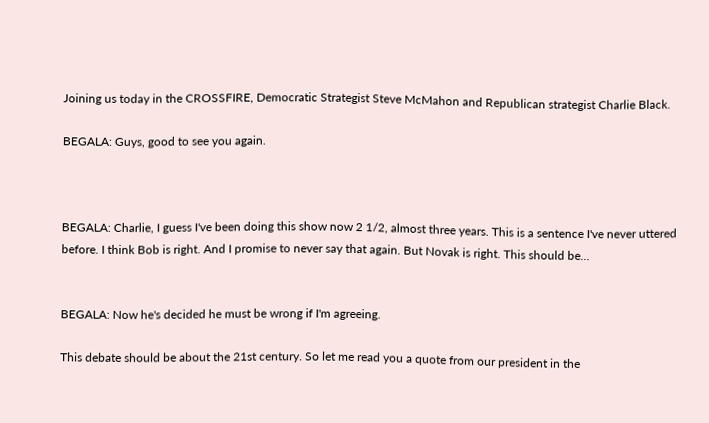Joining us today in the CROSSFIRE, Democratic Strategist Steve McMahon and Republican strategist Charlie Black.

BEGALA: Guys, good to see you again.



BEGALA: Charlie, I guess I've been doing this show now 2 1/2, almost three years. This is a sentence I've never uttered before. I think Bob is right. And I promise to never say that again. But Novak is right. This should be...


BEGALA: Now he's decided he must be wrong if I'm agreeing.

This debate should be about the 21st century. So let me read you a quote from our president in the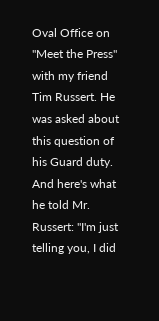Oval Office on "Meet the Press" with my friend Tim Russert. He was asked about this question of his Guard duty. And here's what he told Mr. Russert: "I'm just telling you, I did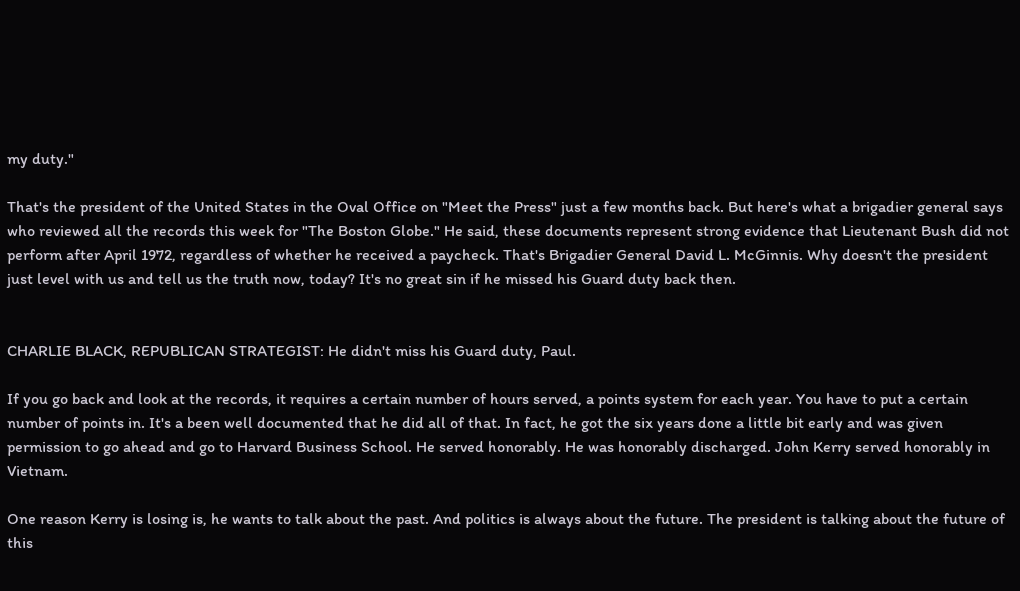my duty."

That's the president of the United States in the Oval Office on "Meet the Press" just a few months back. But here's what a brigadier general says who reviewed all the records this week for "The Boston Globe." He said, these documents represent strong evidence that Lieutenant Bush did not perform after April 1972, regardless of whether he received a paycheck. That's Brigadier General David L. McGinnis. Why doesn't the president just level with us and tell us the truth now, today? It's no great sin if he missed his Guard duty back then.


CHARLIE BLACK, REPUBLICAN STRATEGIST: He didn't miss his Guard duty, Paul.

If you go back and look at the records, it requires a certain number of hours served, a points system for each year. You have to put a certain number of points in. It's a been well documented that he did all of that. In fact, he got the six years done a little bit early and was given permission to go ahead and go to Harvard Business School. He served honorably. He was honorably discharged. John Kerry served honorably in Vietnam.

One reason Kerry is losing is, he wants to talk about the past. And politics is always about the future. The president is talking about the future of this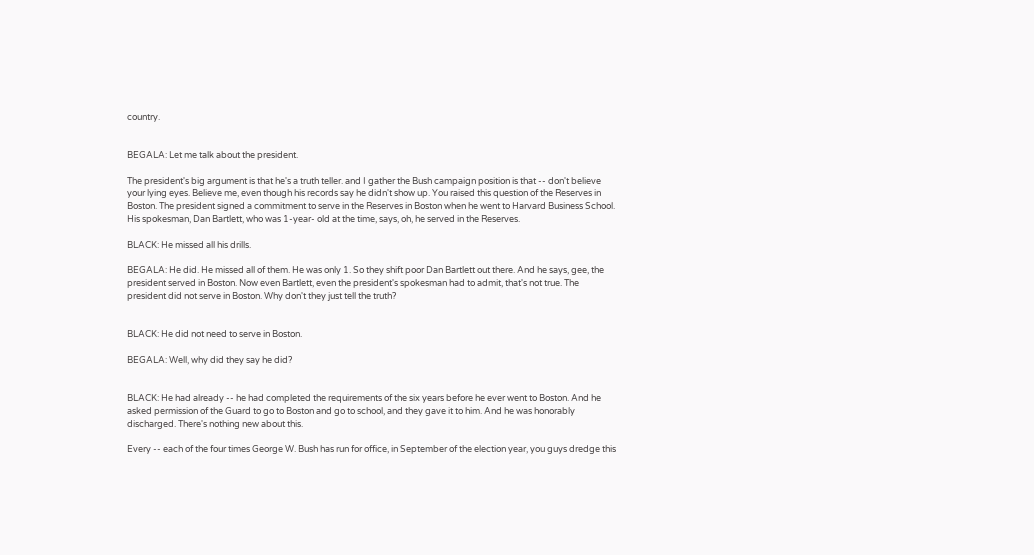country.


BEGALA: Let me talk about the president.

The president's big argument is that he's a truth teller. and I gather the Bush campaign position is that -- don't believe your lying eyes. Believe me, even though his records say he didn't show up. You raised this question of the Reserves in Boston. The president signed a commitment to serve in the Reserves in Boston when he went to Harvard Business School. His spokesman, Dan Bartlett, who was 1-year- old at the time, says, oh, he served in the Reserves.

BLACK: He missed all his drills.

BEGALA: He did. He missed all of them. He was only 1. So they shift poor Dan Bartlett out there. And he says, gee, the president served in Boston. Now even Bartlett, even the president's spokesman had to admit, that's not true. The president did not serve in Boston. Why don't they just tell the truth?


BLACK: He did not need to serve in Boston.

BEGALA: Well, why did they say he did?


BLACK: He had already -- he had completed the requirements of the six years before he ever went to Boston. And he asked permission of the Guard to go to Boston and go to school, and they gave it to him. And he was honorably discharged. There's nothing new about this.

Every -- each of the four times George W. Bush has run for office, in September of the election year, you guys dredge this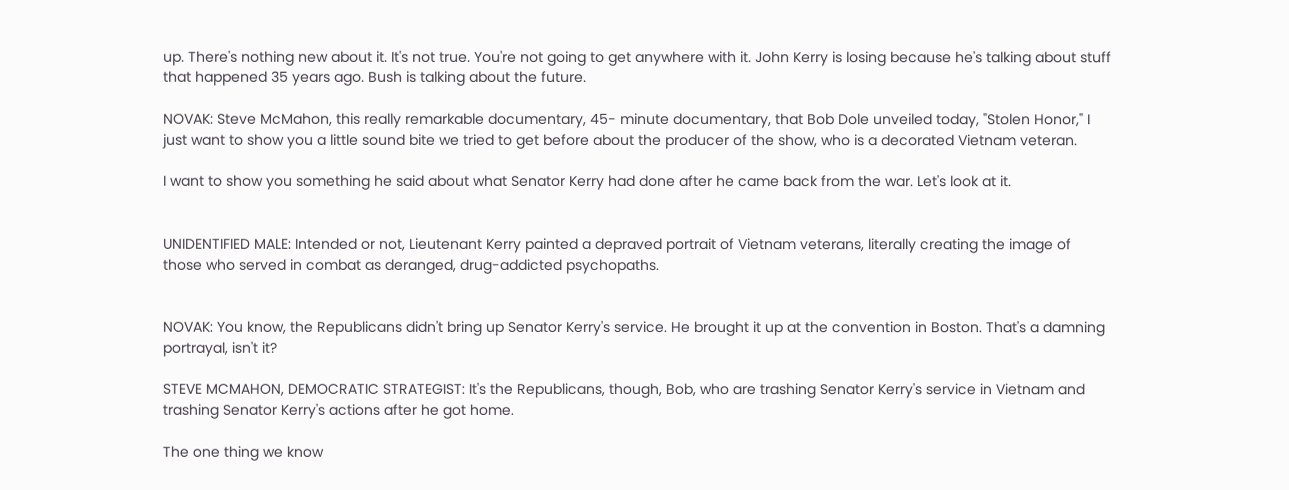up. There's nothing new about it. It's not true. You're not going to get anywhere with it. John Kerry is losing because he's talking about stuff that happened 35 years ago. Bush is talking about the future.

NOVAK: Steve McMahon, this really remarkable documentary, 45- minute documentary, that Bob Dole unveiled today, "Stolen Honor," I just want to show you a little sound bite we tried to get before about the producer of the show, who is a decorated Vietnam veteran.

I want to show you something he said about what Senator Kerry had done after he came back from the war. Let's look at it.


UNIDENTIFIED MALE: Intended or not, Lieutenant Kerry painted a depraved portrait of Vietnam veterans, literally creating the image of those who served in combat as deranged, drug-addicted psychopaths.


NOVAK: You know, the Republicans didn't bring up Senator Kerry's service. He brought it up at the convention in Boston. That's a damning portrayal, isn't it?

STEVE MCMAHON, DEMOCRATIC STRATEGIST: It's the Republicans, though, Bob, who are trashing Senator Kerry's service in Vietnam and trashing Senator Kerry's actions after he got home.

The one thing we know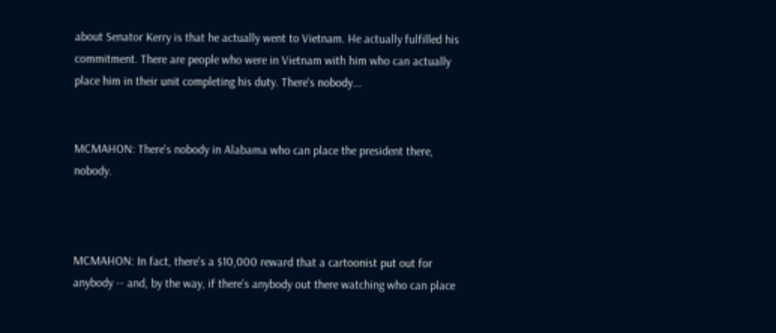about Senator Kerry is that he actually went to Vietnam. He actually fulfilled his commitment. There are people who were in Vietnam with him who can actually place him in their unit completing his duty. There's nobody...


MCMAHON: There's nobody in Alabama who can place the president there, nobody.



MCMAHON: In fact, there's a $10,000 reward that a cartoonist put out for anybody -- and, by the way, if there's anybody out there watching who can place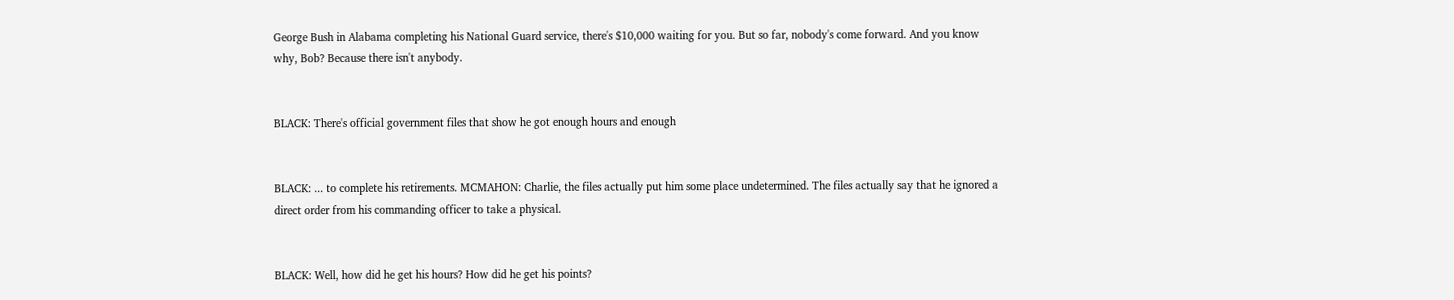George Bush in Alabama completing his National Guard service, there's $10,000 waiting for you. But so far, nobody's come forward. And you know why, Bob? Because there isn't anybody.


BLACK: There's official government files that show he got enough hours and enough


BLACK: ... to complete his retirements. MCMAHON: Charlie, the files actually put him some place undetermined. The files actually say that he ignored a direct order from his commanding officer to take a physical.


BLACK: Well, how did he get his hours? How did he get his points?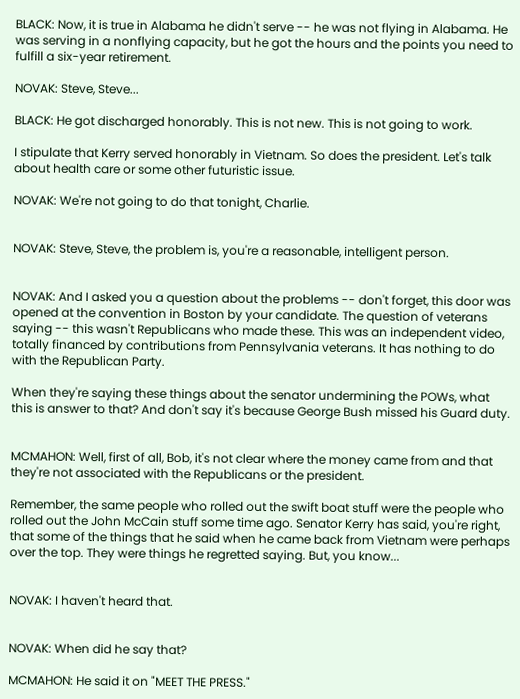BLACK: Now, it is true in Alabama he didn't serve -- he was not flying in Alabama. He was serving in a nonflying capacity, but he got the hours and the points you need to fulfill a six-year retirement.

NOVAK: Steve, Steve...

BLACK: He got discharged honorably. This is not new. This is not going to work.

I stipulate that Kerry served honorably in Vietnam. So does the president. Let's talk about health care or some other futuristic issue.

NOVAK: We're not going to do that tonight, Charlie.


NOVAK: Steve, Steve, the problem is, you're a reasonable, intelligent person.


NOVAK: And I asked you a question about the problems -- don't forget, this door was opened at the convention in Boston by your candidate. The question of veterans saying -- this wasn't Republicans who made these. This was an independent video, totally financed by contributions from Pennsylvania veterans. It has nothing to do with the Republican Party.

When they're saying these things about the senator undermining the POWs, what this is answer to that? And don't say it's because George Bush missed his Guard duty.


MCMAHON: Well, first of all, Bob, it's not clear where the money came from and that they're not associated with the Republicans or the president.

Remember, the same people who rolled out the swift boat stuff were the people who rolled out the John McCain stuff some time ago. Senator Kerry has said, you're right, that some of the things that he said when he came back from Vietnam were perhaps over the top. They were things he regretted saying. But, you know...


NOVAK: I haven't heard that.


NOVAK: When did he say that?

MCMAHON: He said it on "MEET THE PRESS."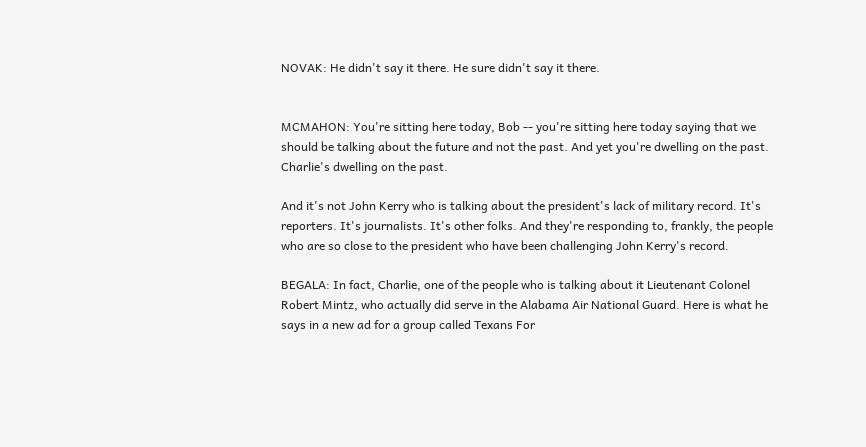NOVAK: He didn't say it there. He sure didn't say it there.


MCMAHON: You're sitting here today, Bob -- you're sitting here today saying that we should be talking about the future and not the past. And yet you're dwelling on the past. Charlie's dwelling on the past.

And it's not John Kerry who is talking about the president's lack of military record. It's reporters. It's journalists. It's other folks. And they're responding to, frankly, the people who are so close to the president who have been challenging John Kerry's record.

BEGALA: In fact, Charlie, one of the people who is talking about it Lieutenant Colonel Robert Mintz, who actually did serve in the Alabama Air National Guard. Here is what he says in a new ad for a group called Texans For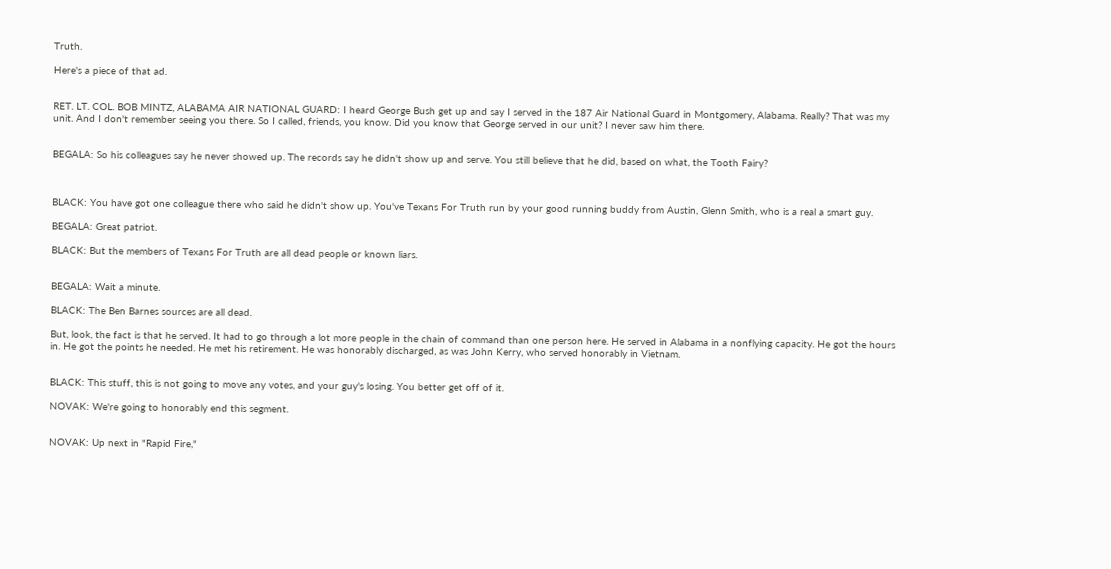Truth.

Here's a piece of that ad.


RET. LT. COL. BOB MINTZ, ALABAMA AIR NATIONAL GUARD: I heard George Bush get up and say I served in the 187 Air National Guard in Montgomery, Alabama. Really? That was my unit. And I don't remember seeing you there. So I called, friends, you know. Did you know that George served in our unit? I never saw him there.


BEGALA: So his colleagues say he never showed up. The records say he didn't show up and serve. You still believe that he did, based on what, the Tooth Fairy?



BLACK: You have got one colleague there who said he didn't show up. You've Texans For Truth run by your good running buddy from Austin, Glenn Smith, who is a real a smart guy.

BEGALA: Great patriot.

BLACK: But the members of Texans For Truth are all dead people or known liars.


BEGALA: Wait a minute.

BLACK: The Ben Barnes sources are all dead.

But, look, the fact is that he served. It had to go through a lot more people in the chain of command than one person here. He served in Alabama in a nonflying capacity. He got the hours in. He got the points he needed. He met his retirement. He was honorably discharged, as was John Kerry, who served honorably in Vietnam.


BLACK: This stuff, this is not going to move any votes, and your guy's losing. You better get off of it.

NOVAK: We're going to honorably end this segment.


NOVAK: Up next in "Rapid Fire,"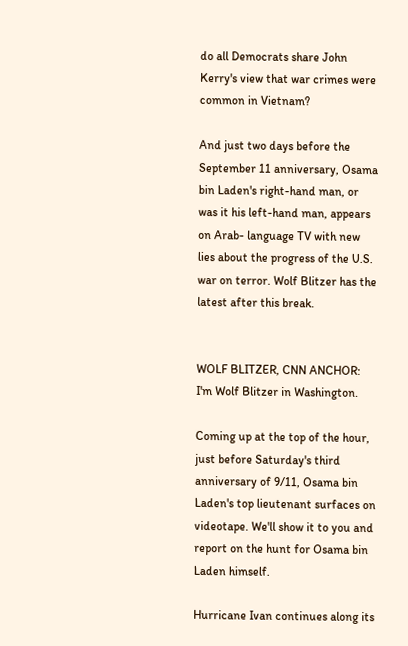do all Democrats share John Kerry's view that war crimes were common in Vietnam?

And just two days before the September 11 anniversary, Osama bin Laden's right-hand man, or was it his left-hand man, appears on Arab- language TV with new lies about the progress of the U.S. war on terror. Wolf Blitzer has the latest after this break.


WOLF BLITZER, CNN ANCHOR: I'm Wolf Blitzer in Washington.

Coming up at the top of the hour, just before Saturday's third anniversary of 9/11, Osama bin Laden's top lieutenant surfaces on videotape. We'll show it to you and report on the hunt for Osama bin Laden himself.

Hurricane Ivan continues along its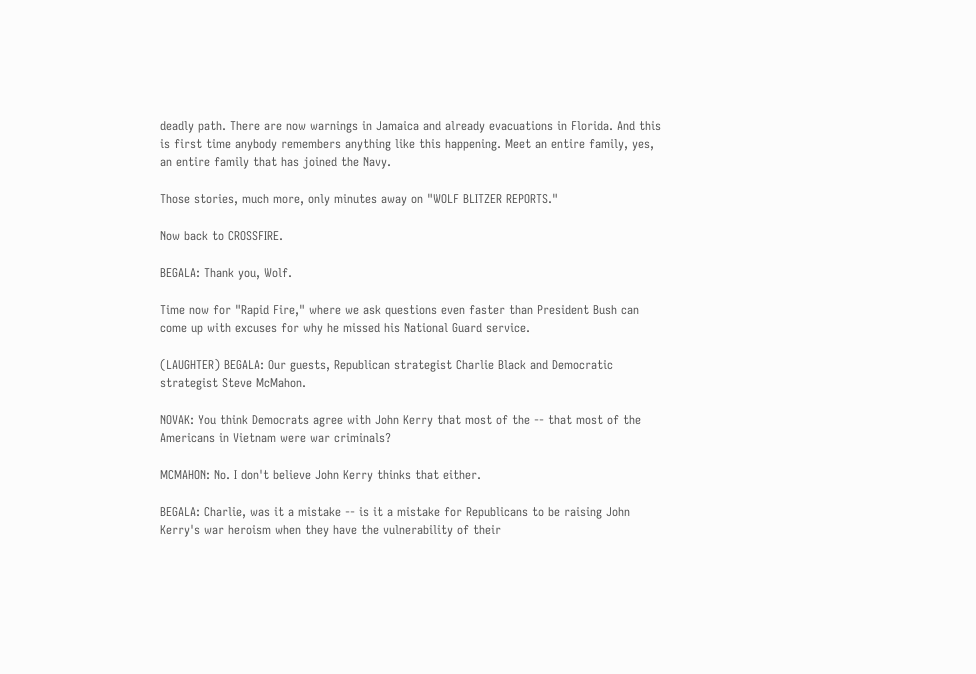deadly path. There are now warnings in Jamaica and already evacuations in Florida. And this is first time anybody remembers anything like this happening. Meet an entire family, yes, an entire family that has joined the Navy.

Those stories, much more, only minutes away on "WOLF BLITZER REPORTS."

Now back to CROSSFIRE.

BEGALA: Thank you, Wolf.

Time now for "Rapid Fire," where we ask questions even faster than President Bush can come up with excuses for why he missed his National Guard service.

(LAUGHTER) BEGALA: Our guests, Republican strategist Charlie Black and Democratic strategist Steve McMahon.

NOVAK: You think Democrats agree with John Kerry that most of the -- that most of the Americans in Vietnam were war criminals?

MCMAHON: No. I don't believe John Kerry thinks that either.

BEGALA: Charlie, was it a mistake -- is it a mistake for Republicans to be raising John Kerry's war heroism when they have the vulnerability of their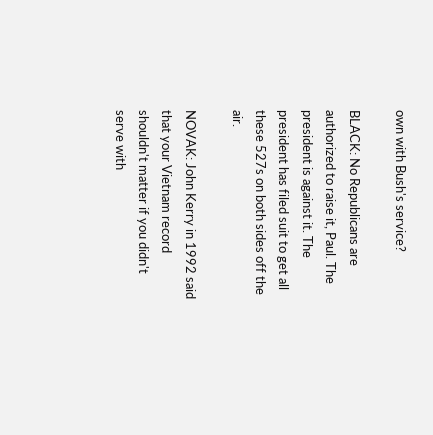own with Bush's service?

BLACK: No Republicans are authorized to raise it, Paul. The president is against it. The president has filed suit to get all these 527s on both sides off the air.

NOVAK: John Kerry in 1992 said that your Vietnam record shouldn't matter if you didn't serve with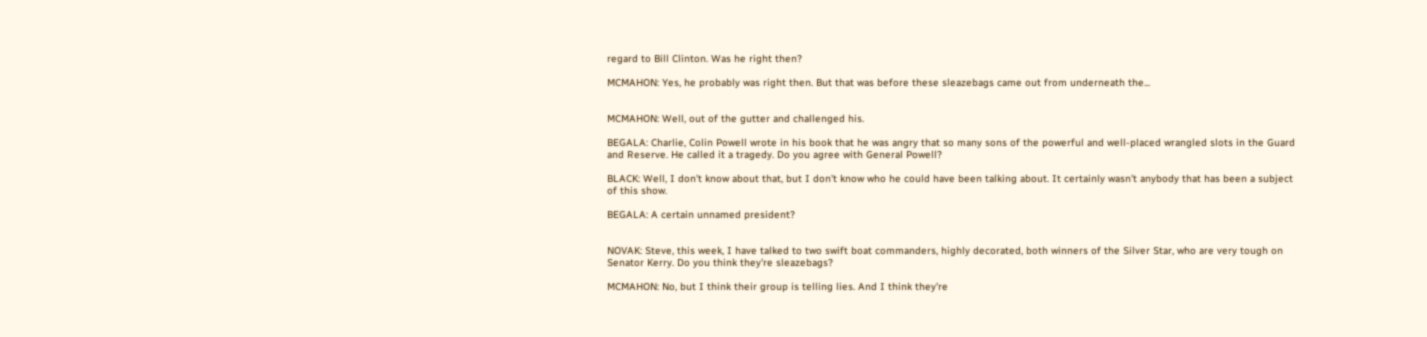regard to Bill Clinton. Was he right then?

MCMAHON: Yes, he probably was right then. But that was before these sleazebags came out from underneath the...


MCMAHON: Well, out of the gutter and challenged his.

BEGALA: Charlie, Colin Powell wrote in his book that he was angry that so many sons of the powerful and well-placed wrangled slots in the Guard and Reserve. He called it a tragedy. Do you agree with General Powell?

BLACK: Well, I don't know about that, but I don't know who he could have been talking about. It certainly wasn't anybody that has been a subject of this show.

BEGALA: A certain unnamed president?


NOVAK: Steve, this week, I have talked to two swift boat commanders, highly decorated, both winners of the Silver Star, who are very tough on Senator Kerry. Do you think they're sleazebags?

MCMAHON: No, but I think their group is telling lies. And I think they're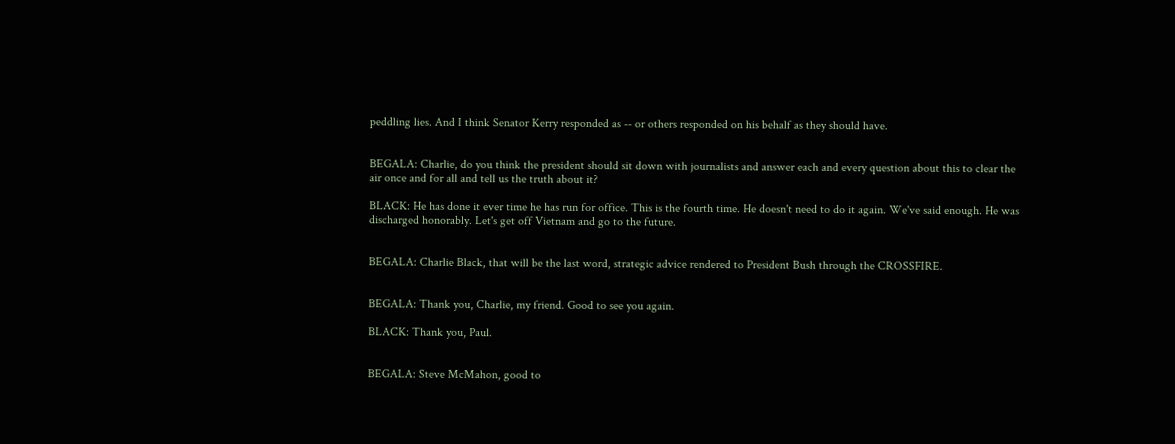peddling lies. And I think Senator Kerry responded as -- or others responded on his behalf as they should have.


BEGALA: Charlie, do you think the president should sit down with journalists and answer each and every question about this to clear the air once and for all and tell us the truth about it?

BLACK: He has done it ever time he has run for office. This is the fourth time. He doesn't need to do it again. We've said enough. He was discharged honorably. Let's get off Vietnam and go to the future.


BEGALA: Charlie Black, that will be the last word, strategic advice rendered to President Bush through the CROSSFIRE.


BEGALA: Thank you, Charlie, my friend. Good to see you again.

BLACK: Thank you, Paul.


BEGALA: Steve McMahon, good to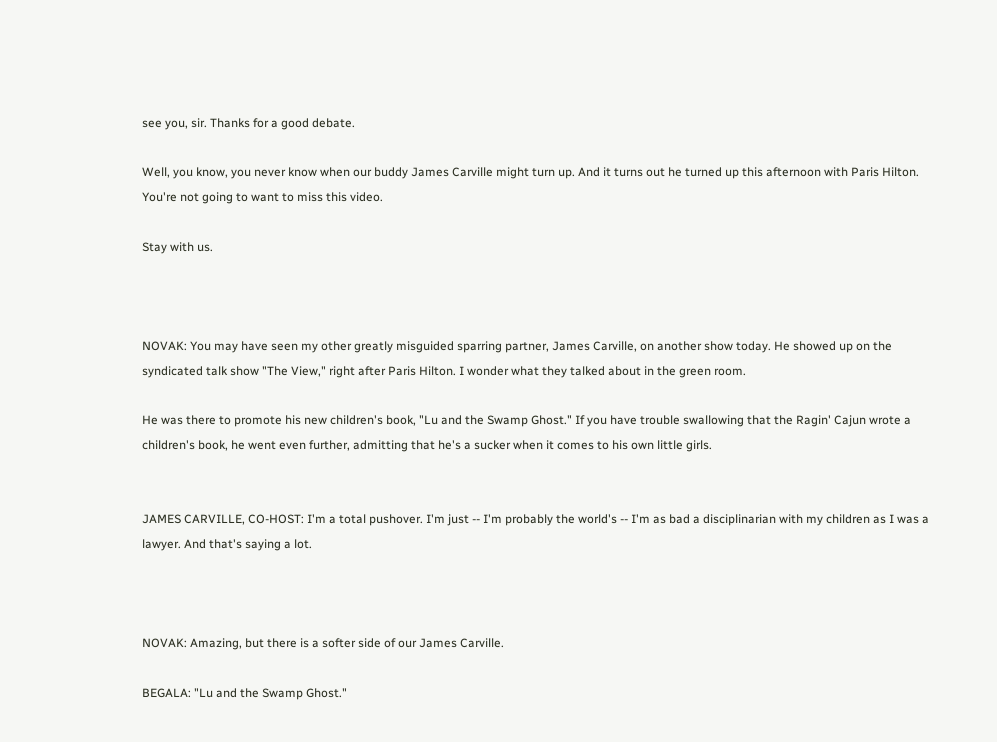see you, sir. Thanks for a good debate.

Well, you know, you never know when our buddy James Carville might turn up. And it turns out he turned up this afternoon with Paris Hilton. You're not going to want to miss this video.

Stay with us.



NOVAK: You may have seen my other greatly misguided sparring partner, James Carville, on another show today. He showed up on the syndicated talk show "The View," right after Paris Hilton. I wonder what they talked about in the green room.

He was there to promote his new children's book, "Lu and the Swamp Ghost." If you have trouble swallowing that the Ragin' Cajun wrote a children's book, he went even further, admitting that he's a sucker when it comes to his own little girls.


JAMES CARVILLE, CO-HOST: I'm a total pushover. I'm just -- I'm probably the world's -- I'm as bad a disciplinarian with my children as I was a lawyer. And that's saying a lot.



NOVAK: Amazing, but there is a softer side of our James Carville.

BEGALA: "Lu and the Swamp Ghost."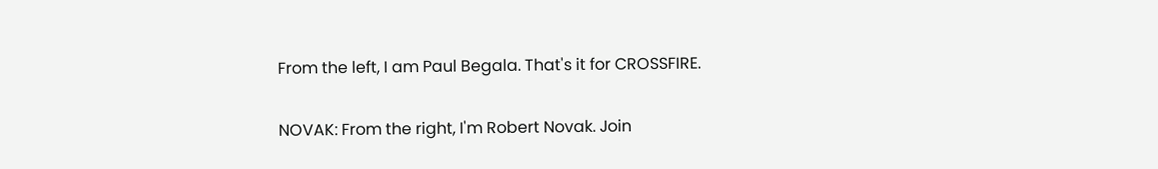From the left, I am Paul Begala. That's it for CROSSFIRE.

NOVAK: From the right, I'm Robert Novak. Join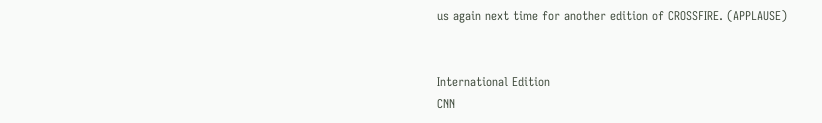us again next time for another edition of CROSSFIRE. (APPLAUSE)


International Edition
CNN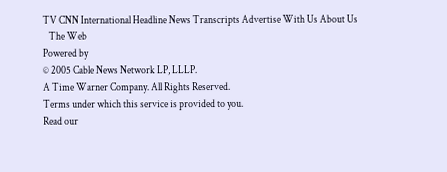TV CNN International Headline News Transcripts Advertise With Us About Us
   The Web
Powered by
© 2005 Cable News Network LP, LLLP.
A Time Warner Company. All Rights Reserved.
Terms under which this service is provided to you.
Read our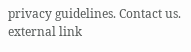privacy guidelines. Contact us.
external link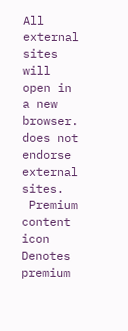All external sites will open in a new browser. does not endorse external sites.
 Premium content icon Denotes premium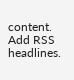content.
Add RSS headlines.